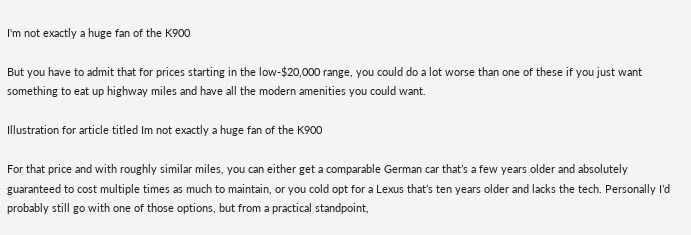I'm not exactly a huge fan of the K900

But you have to admit that for prices starting in the low-$20,000 range, you could do a lot worse than one of these if you just want something to eat up highway miles and have all the modern amenities you could want.

Illustration for article titled Im not exactly a huge fan of the K900

For that price and with roughly similar miles, you can either get a comparable German car that’s a few years older and absolutely guaranteed to cost multiple times as much to maintain, or you cold opt for a Lexus that’s ten years older and lacks the tech. Personally I’d probably still go with one of those options, but from a practical standpoint,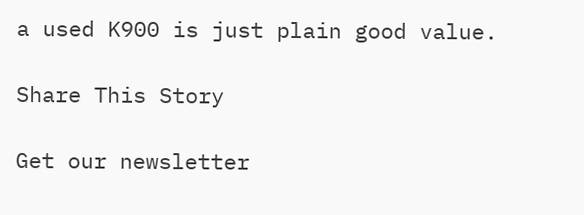a used K900 is just plain good value.

Share This Story

Get our newsletter